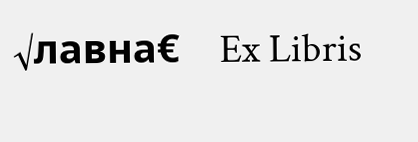√лавна€    Ex Libris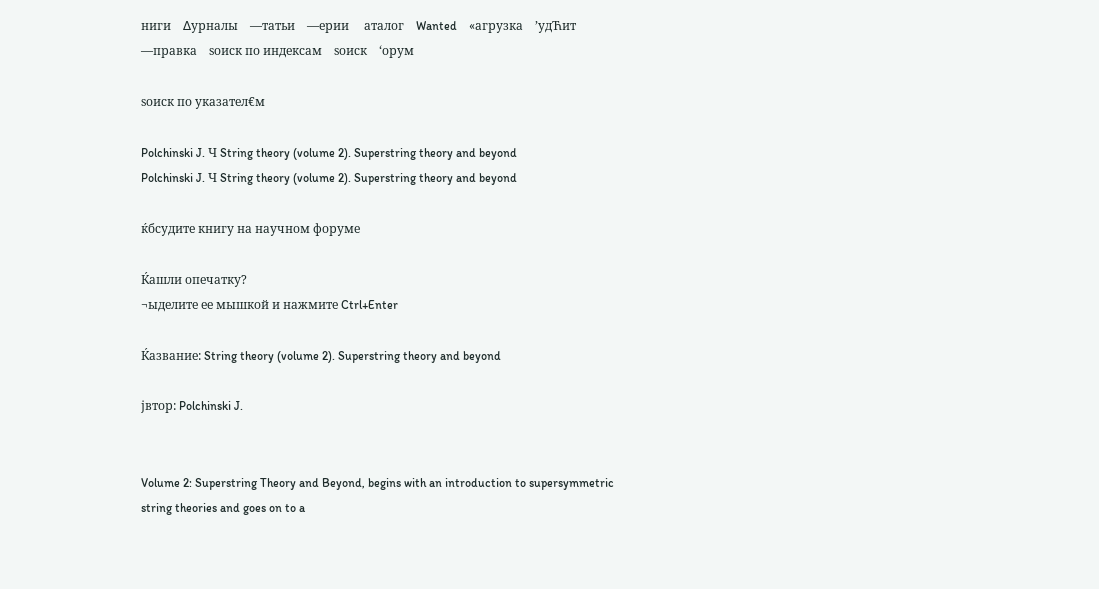ниги    ∆урналы    —татьи    —ерии     аталог    Wanted    «агрузка    ’удЋит    —правка    ѕоиск по индексам    ѕоиск    ‘орум

ѕоиск по указател€м

Polchinski J. Ч String theory (volume 2). Superstring theory and beyond
Polchinski J. Ч String theory (volume 2). Superstring theory and beyond

ќбсудите книгу на научном форуме

Ќашли опечатку?
¬ыделите ее мышкой и нажмите Ctrl+Enter

Ќазвание: String theory (volume 2). Superstring theory and beyond

јвтор: Polchinski J.


Volume 2: Superstring Theory and Beyond, begins with an introduction to supersymmetric string theories and goes on to a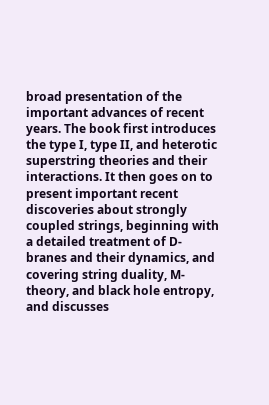broad presentation of the important advances of recent years. The book first introduces the type I, type II, and heterotic superstring theories and their interactions. It then goes on to present important recent discoveries about strongly coupled strings, beginning with a detailed treatment of D-branes and their dynamics, and covering string duality, M-theory, and black hole entropy, and discusses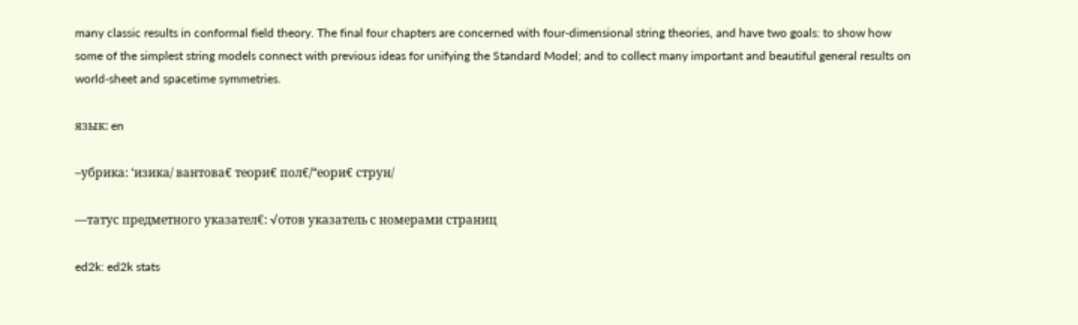many classic results in conformal field theory. The final four chapters are concerned with four-dimensional string theories, and have two goals: to show how some of the simplest string models connect with previous ideas for unifying the Standard Model; and to collect many important and beautiful general results on world-sheet and spacetime symmetries.

язык: en

–убрика: ‘изика/ вантова€ теори€ пол€/“еори€ струн/

—татус предметного указател€: √отов указатель с номерами страниц

ed2k: ed2k stats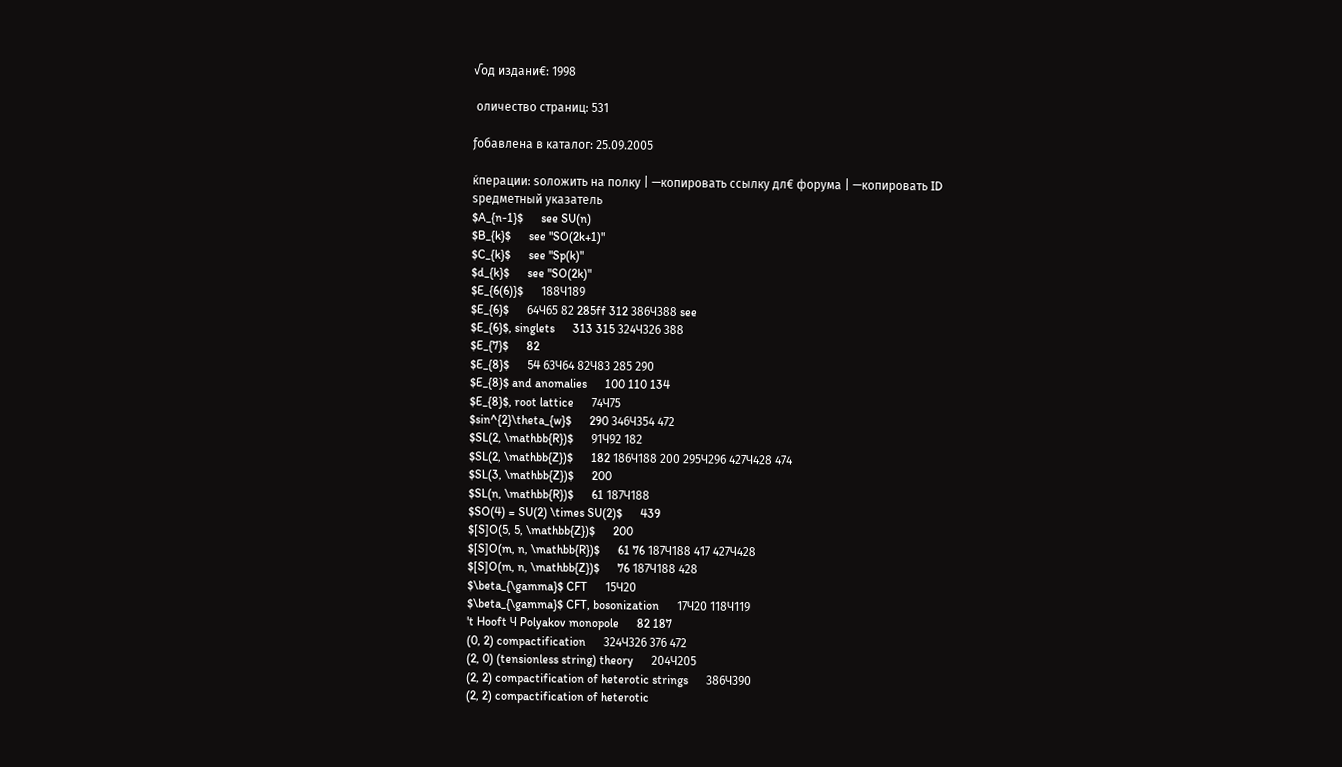√од издани€: 1998

 оличество страниц: 531

ƒобавлена в каталог: 25.09.2005

ќперации: ѕоложить на полку | —копировать ссылку дл€ форума | —копировать ID
ѕредметный указатель
$A_{n-1}$      see SU(n)
$B_{k}$      see "SO(2k+1)"
$C_{k}$      see "Sp(k)"
$d_{k}$      see "SO(2k)"
$E_{6(6)}$      188Ч189
$E_{6}$      64Ч65 82 285ff 312 386Ч388 see
$E_{6}$, singlets      313 315 324Ч326 388
$E_{7}$      82
$E_{8}$      54 63Ч64 82Ч83 285 290
$E_{8}$ and anomalies      100 110 134
$E_{8}$, root lattice      74Ч75
$sin^{2}\theta_{w}$      290 346Ч354 472
$SL(2, \mathbb{R})$      91Ч92 182
$SL(2, \mathbb{Z})$      182 186Ч188 200 295Ч296 427Ч428 474
$SL(3, \mathbb{Z})$      200
$SL(n, \mathbb{R})$      61 187Ч188
$SO(4) = SU(2) \times SU(2)$      439
$[S]O(5, 5, \mathbb{Z})$      200
$[S]O(m, n, \mathbb{R})$      61 76 187Ч188 417 427Ч428
$[S]O(m, n, \mathbb{Z})$      76 187Ч188 428
$\beta_{\gamma}$ CFT      15Ч20
$\beta_{\gamma}$ CFT, bosonization      17Ч20 118Ч119
't Hooft Ч Polyakov monopole      82 187
(0, 2) compactification      324Ч326 376 472
(2, 0) (tensionless string) theory      204Ч205
(2, 2) compactification of heterotic strings      386Ч390
(2, 2) compactification of heterotic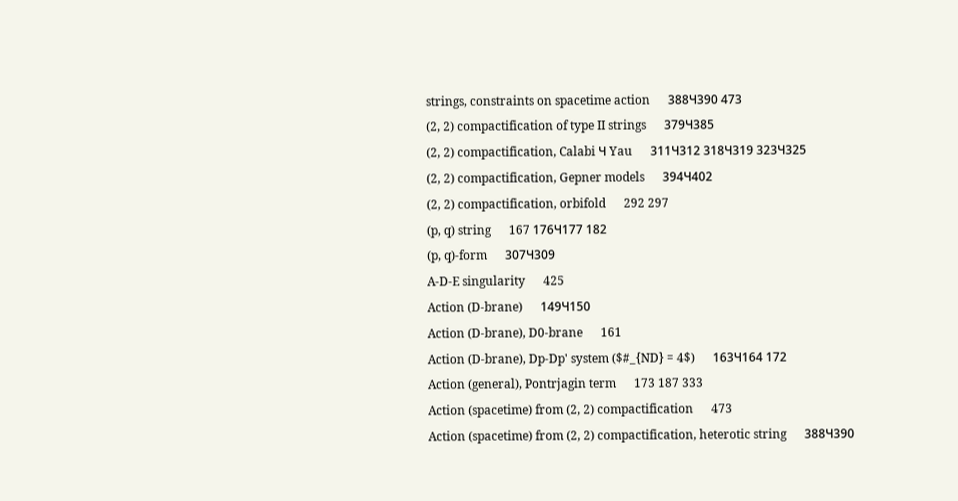strings, constraints on spacetime action      388Ч390 473
(2, 2) compactification of type II strings      379Ч385
(2, 2) compactification, Calabi Ч Yau      311Ч312 318Ч319 323Ч325
(2, 2) compactification, Gepner models      394Ч402
(2, 2) compactification, orbifold      292 297
(p, q) string      167 176Ч177 182
(p, q)-form      307Ч309
A-D-E singularity      425
Action (D-brane)      149Ч150
Action (D-brane), D0-brane      161
Action (D-brane), Dp-Dp' system ($#_{ND} = 4$)      163Ч164 172
Action (general), Pontrjagin term      173 187 333
Action (spacetime) from (2, 2) compactification      473
Action (spacetime) from (2, 2) compactification, heterotic string      388Ч390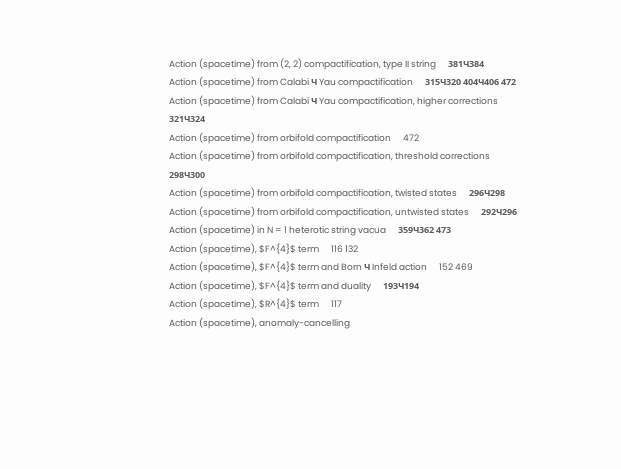Action (spacetime) from (2, 2) compactification, type II string      381Ч384
Action (spacetime) from Calabi Ч Yau compactification      315Ч320 404Ч406 472
Action (spacetime) from Calabi Ч Yau compactification, higher corrections      321Ч324
Action (spacetime) from orbifold compactification      472
Action (spacetime) from orbifold compactification, threshold corrections      298Ч300
Action (spacetime) from orbifold compactification, twisted states      296Ч298
Action (spacetime) from orbifold compactification, untwisted states      292Ч296
Action (spacetime) in N = 1 heterotic string vacua      359Ч362 473
Action (spacetime), $F^{4}$ term      116 132
Action (spacetime), $F^{4}$ term and Born Ч Infeld action      152 469
Action (spacetime), $F^{4}$ term and duality      193Ч194
Action (spacetime), $R^{4}$ term      117
Action (spacetime), anomaly-cancelling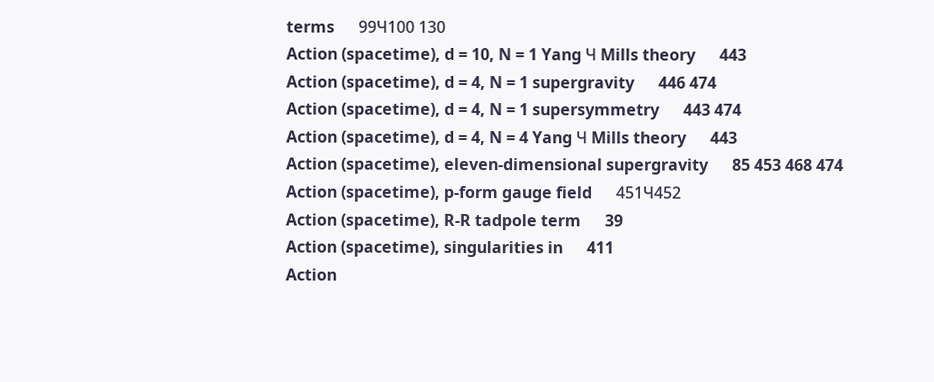terms      99Ч100 130
Action (spacetime), d = 10, N = 1 Yang Ч Mills theory      443
Action (spacetime), d = 4, N = 1 supergravity      446 474
Action (spacetime), d = 4, N = 1 supersymmetry      443 474
Action (spacetime), d = 4, N = 4 Yang Ч Mills theory      443
Action (spacetime), eleven-dimensional supergravity      85 453 468 474
Action (spacetime), p-form gauge field      451Ч452
Action (spacetime), R-R tadpole term      39
Action (spacetime), singularities in      411
Action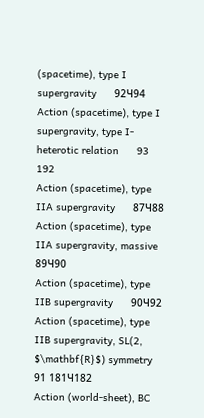(spacetime), type I supergravity      92Ч94
Action (spacetime), type I supergravity, type I-heterotic relation      93 192
Action (spacetime), type IIA supergravity      87Ч88
Action (spacetime), type IIA supergravity, massive      89Ч90
Action (spacetime), type IIB supergravity      90Ч92
Action (spacetime), type IIB supergravity, SL(2, $\mathbf{R}$) symmetry      91 181Ч182
Action (world-sheet), BC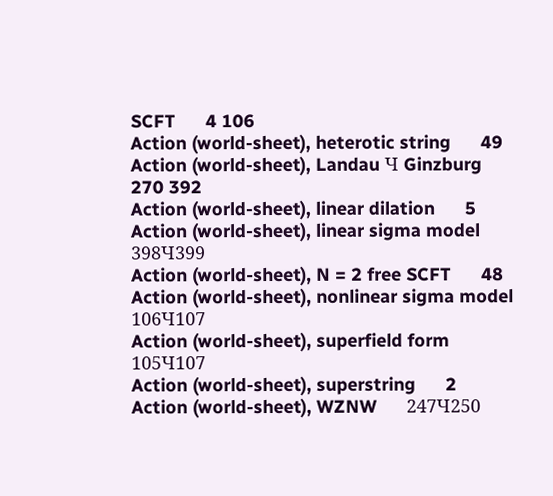SCFT      4 106
Action (world-sheet), heterotic string      49
Action (world-sheet), Landau Ч Ginzburg      270 392
Action (world-sheet), linear dilation      5
Action (world-sheet), linear sigma model      398Ч399
Action (world-sheet), N = 2 free SCFT      48
Action (world-sheet), nonlinear sigma model      106Ч107
Action (world-sheet), superfield form      105Ч107
Action (world-sheet), superstring      2
Action (world-sheet), WZNW      247Ч250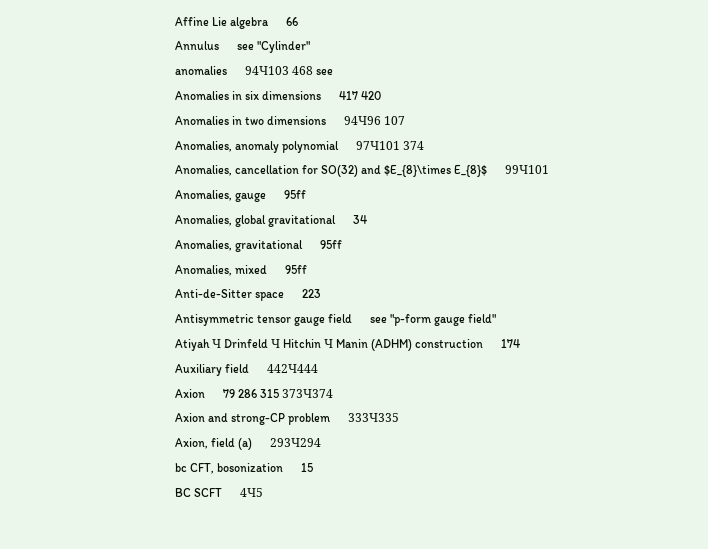Affine Lie algebra      66
Annulus      see "Cylinder"
anomalies      94Ч103 468 see
Anomalies in six dimensions      417 420
Anomalies in two dimensions      94Ч96 107
Anomalies, anomaly polynomial      97Ч101 374
Anomalies, cancellation for SO(32) and $E_{8}\times E_{8}$      99Ч101
Anomalies, gauge      95ff
Anomalies, global gravitational      34
Anomalies, gravitational      95ff
Anomalies, mixed      95ff
Anti-de-Sitter space      223
Antisymmetric tensor gauge field      see "p-form gauge field"
Atiyah Ч Drinfeld Ч Hitchin Ч Manin (ADHM) construction      174
Auxiliary field      442Ч444
Axion      79 286 315 373Ч374
Axion and strong-CP problem      333Ч335
Axion, field (a)      293Ч294
bc CFT, bosonization      15
BC SCFT      4Ч5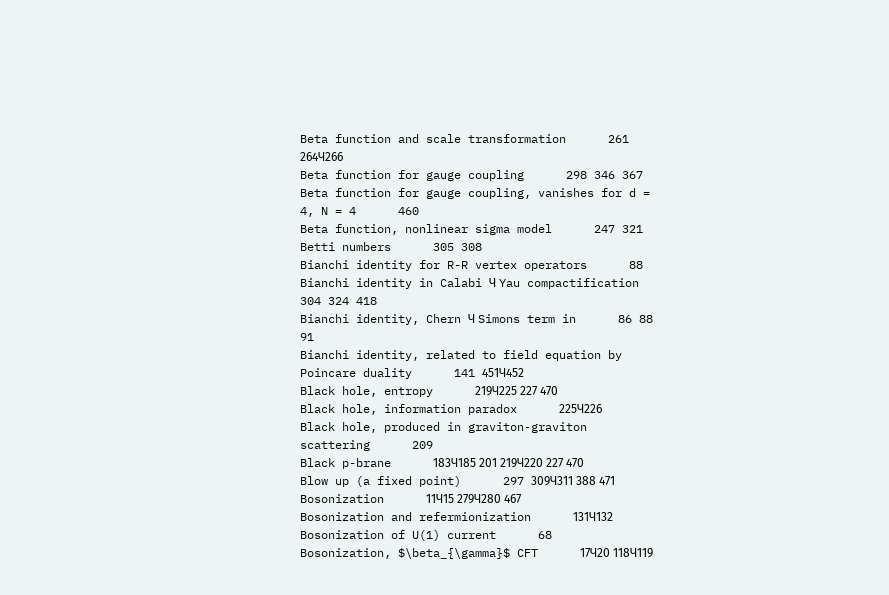Beta function and scale transformation      261 264Ч266
Beta function for gauge coupling      298 346 367
Beta function for gauge coupling, vanishes for d = 4, N = 4      460
Beta function, nonlinear sigma model      247 321
Betti numbers      305 308
Bianchi identity for R-R vertex operators      88
Bianchi identity in Calabi Ч Yau compactification      304 324 418
Bianchi identity, Chern Ч Simons term in      86 88 91
Bianchi identity, related to field equation by Poincare duality      141 451Ч452
Black hole, entropy      219Ч225 227 470
Black hole, information paradox      225Ч226
Black hole, produced in graviton-graviton scattering      209
Black p-brane      183Ч185 201 219Ч220 227 470
Blow up (a fixed point)      297 309Ч311 388 471
Bosonization      11Ч15 279Ч280 467
Bosonization and refermionization      131Ч132
Bosonization of U(1) current      68
Bosonization, $\beta_{\gamma}$ CFT      17Ч20 118Ч119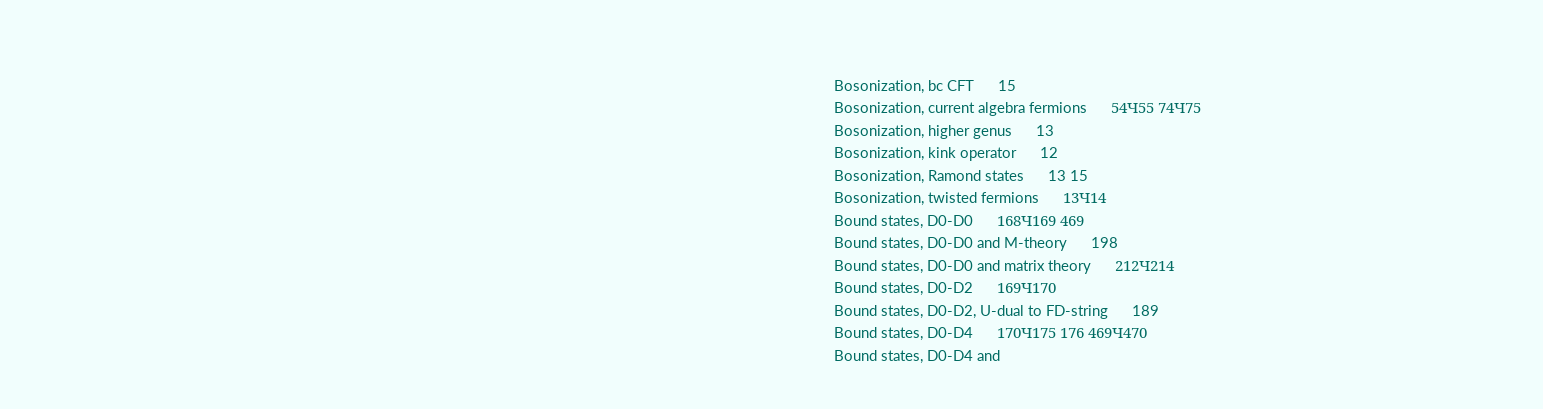Bosonization, bc CFT      15
Bosonization, current algebra fermions      54Ч55 74Ч75
Bosonization, higher genus      13
Bosonization, kink operator      12
Bosonization, Ramond states      13 15
Bosonization, twisted fermions      13Ч14
Bound states, D0-D0      168Ч169 469
Bound states, D0-D0 and M-theory      198
Bound states, D0-D0 and matrix theory      212Ч214
Bound states, D0-D2      169Ч170
Bound states, D0-D2, U-dual to FD-string      189
Bound states, D0-D4      170Ч175 176 469Ч470
Bound states, D0-D4 and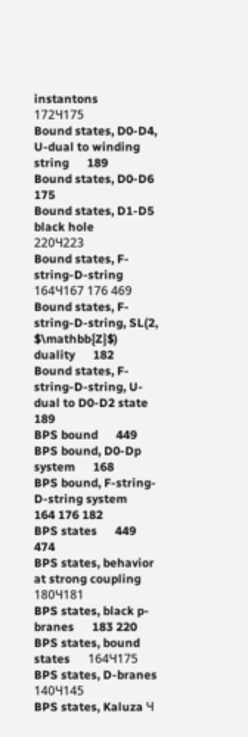instantons      172Ч175
Bound states, D0-D4, U-dual to winding string      189
Bound states, D0-D6      175
Bound states, D1-D5 black hole      220Ч223
Bound states, F-string-D-string      164Ч167 176 469
Bound states, F-string-D-string, SL(2, $\mathbb{Z}$) duality      182
Bound states, F-string-D-string, U-dual to D0-D2 state      189
BPS bound      449
BPS bound, D0-Dp system      168
BPS bound, F-string-D-string system      164 176 182
BPS states      449 474
BPS states, behavior at strong coupling      180Ч181
BPS states, black p-branes      183 220
BPS states, bound states      164Ч175
BPS states, D-branes      140Ч145
BPS states, Kaluza Ч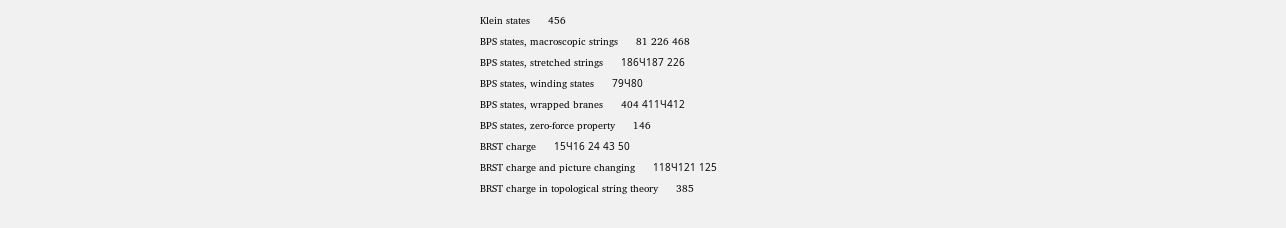Klein states      456
BPS states, macroscopic strings      81 226 468
BPS states, stretched strings      186Ч187 226
BPS states, winding states      79Ч80
BPS states, wrapped branes      404 411Ч412
BPS states, zero-force property      146
BRST charge      15Ч16 24 43 50
BRST charge and picture changing      118Ч121 125
BRST charge in topological string theory      385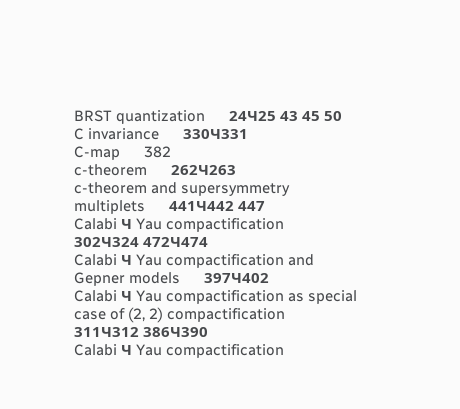BRST quantization      24Ч25 43 45 50
C invariance      330Ч331
C-map      382
c-theorem      262Ч263
c-theorem and supersymmetry multiplets      441Ч442 447
Calabi Ч Yau compactification      302Ч324 472Ч474
Calabi Ч Yau compactification and Gepner models      397Ч402
Calabi Ч Yau compactification as special case of (2, 2) compactification      311Ч312 386Ч390
Calabi Ч Yau compactification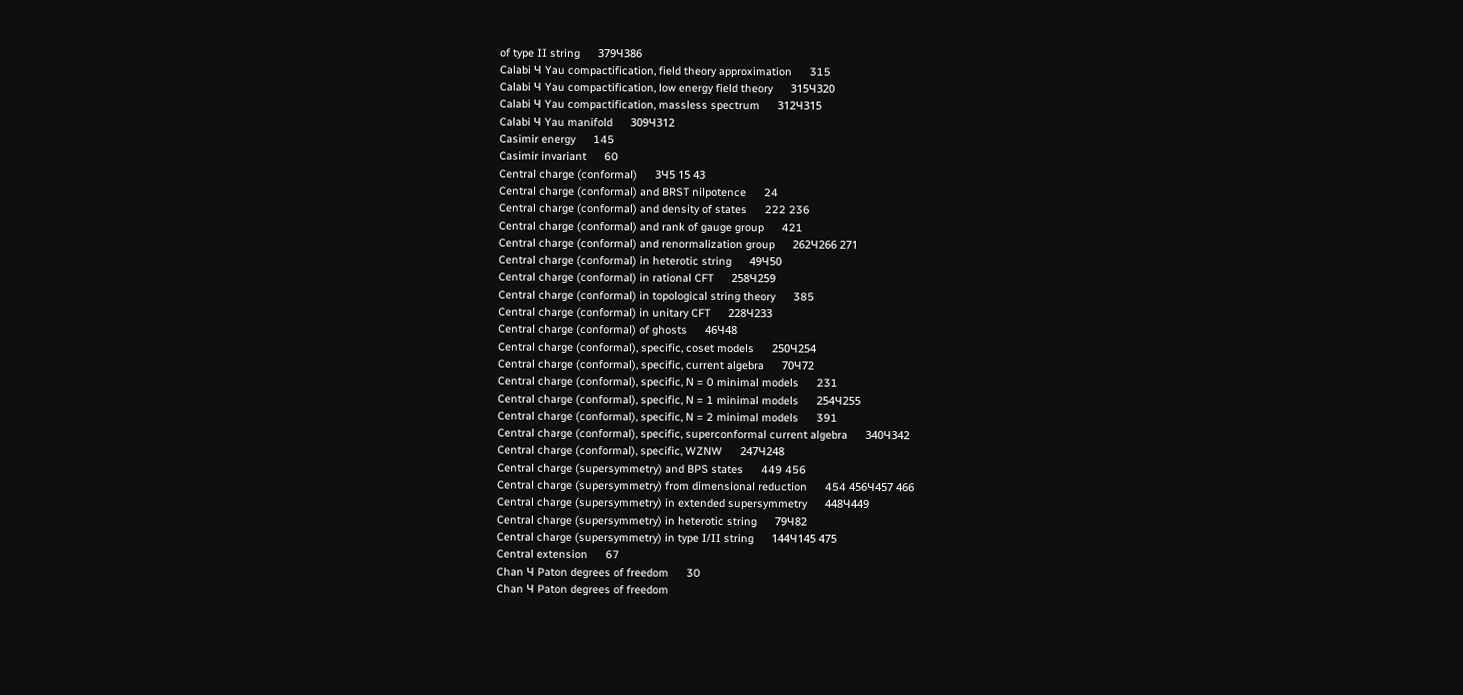of type II string      379Ч386
Calabi Ч Yau compactification, field theory approximation      315
Calabi Ч Yau compactification, low energy field theory      315Ч320
Calabi Ч Yau compactification, massless spectrum      312Ч315
Calabi Ч Yau manifold      309Ч312
Casimir energy      145
Casimir invariant      60
Central charge (conformal)      3Ч5 15 43
Central charge (conformal) and BRST nilpotence      24
Central charge (conformal) and density of states      222 236
Central charge (conformal) and rank of gauge group      421
Central charge (conformal) and renormalization group      262Ч266 271
Central charge (conformal) in heterotic string      49Ч50
Central charge (conformal) in rational CFT      258Ч259
Central charge (conformal) in topological string theory      385
Central charge (conformal) in unitary CFT      228Ч233
Central charge (conformal) of ghosts      46Ч48
Central charge (conformal), specific, coset models      250Ч254
Central charge (conformal), specific, current algebra      70Ч72
Central charge (conformal), specific, N = 0 minimal models      231
Central charge (conformal), specific, N = 1 minimal models      254Ч255
Central charge (conformal), specific, N = 2 minimal models      391
Central charge (conformal), specific, superconformal current algebra      340Ч342
Central charge (conformal), specific, WZNW      247Ч248
Central charge (supersymmetry) and BPS states      449 456
Central charge (supersymmetry) from dimensional reduction      454 456Ч457 466
Central charge (supersymmetry) in extended supersymmetry      448Ч449
Central charge (supersymmetry) in heterotic string      79Ч82
Central charge (supersymmetry) in type I/II string      144Ч145 475
Central extension      67
Chan Ч Paton degrees of freedom      30
Chan Ч Paton degrees of freedom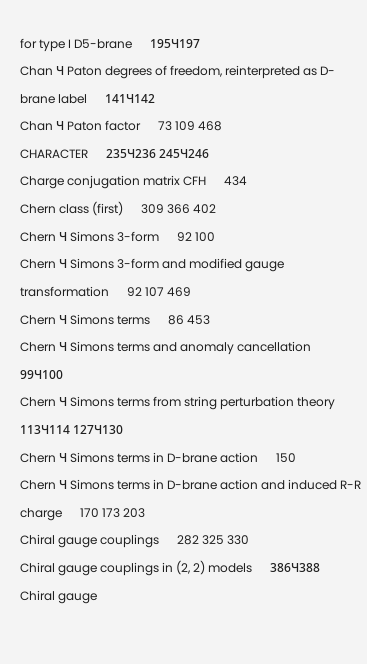for type I D5-brane      195Ч197
Chan Ч Paton degrees of freedom, reinterpreted as D-brane label      141Ч142
Chan Ч Paton factor      73 109 468
CHARACTER      235Ч236 245Ч246
Charge conjugation matrix CFH      434
Chern class (first)      309 366 402
Chern Ч Simons 3-form      92 100
Chern Ч Simons 3-form and modified gauge transformation      92 107 469
Chern Ч Simons terms      86 453
Chern Ч Simons terms and anomaly cancellation      99Ч100
Chern Ч Simons terms from string perturbation theory      113Ч114 127Ч130
Chern Ч Simons terms in D-brane action      150
Chern Ч Simons terms in D-brane action and induced R-R charge      170 173 203
Chiral gauge couplings      282 325 330
Chiral gauge couplings in (2, 2) models      386Ч388
Chiral gauge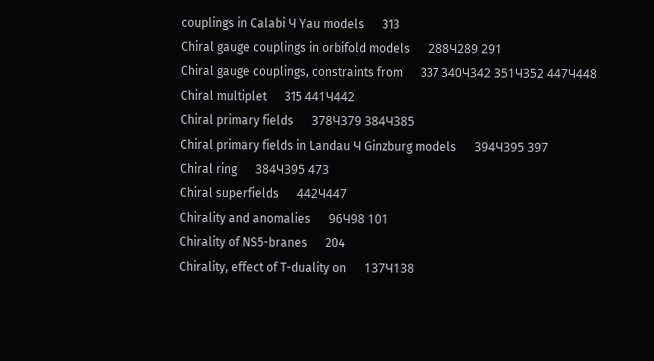couplings in Calabi Ч Yau models      313
Chiral gauge couplings in orbifold models      288Ч289 291
Chiral gauge couplings, constraints from      337 340Ч342 351Ч352 447Ч448
Chiral multiplet      315 441Ч442
Chiral primary fields      378Ч379 384Ч385
Chiral primary fields in Landau Ч Ginzburg models      394Ч395 397
Chiral ring      384Ч395 473
Chiral superfields      442Ч447
Chirality and anomalies      96Ч98 101
Chirality of NS5-branes      204
Chirality, effect of T-duality on      137Ч138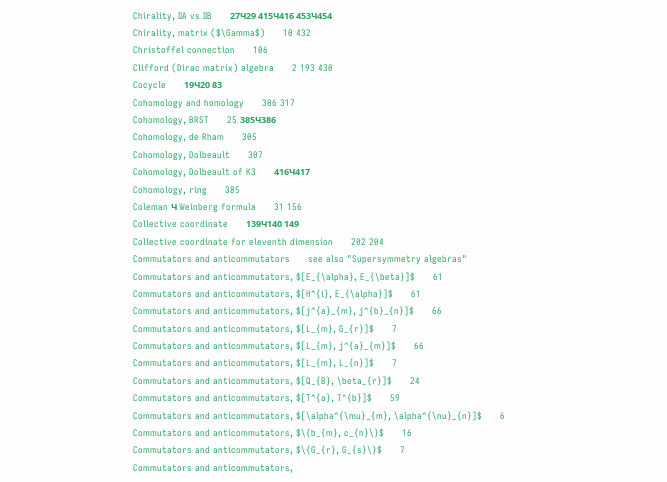Chirality, IIA vs IIB      27Ч29 415Ч416 453Ч454
Chirality, matrix ($\Gamma$)      10 432
Christoffel connection      106
Clifford (Dirac matrix) algebra      2 193 430
Cocycle      19Ч20 83
Cohomology and homology      306 317
Cohomology, BRST      25 385Ч386
Cohomology, de Rham      305
Cohomology, Dolbeault      307
Cohomology, Dolbeault of K3      416Ч417
Cohomology, ring      385
Coleman Ч Weinberg formula      31 156
Collective coordinate      139Ч140 149
Collective coordinate for eleventh dimension      202 204
Commutators and anticommutators      see also "Supersymmetry algebras"
Commutators and anticommutators, $[E_{\alpha}, E_{\beta}]$      61
Commutators and anticommutators, $[H^{i}, E_{\alpha}]$      61
Commutators and anticommutators, $[j^{a}_{m}, j^{b}_{n}]$      66
Commutators and anticommutators, $[L_{m}, G_{r}]$      7
Commutators and anticommutators, $[L_{m}, j^{a}_{m}]$      66
Commutators and anticommutators, $[L_{m}, L_{n}]$      7
Commutators and anticommutators, $[Q_{B}, \beta_{r}]$      24
Commutators and anticommutators, $[T^{a}, T^{b}]$      59
Commutators and anticommutators, $[\alpha^{\mu}_{m}, \alpha^{\nu}_{n}]$      6
Commutators and anticommutators, $\{b_{m}, c_{n}\}$      16
Commutators and anticommutators, $\{G_{r}, G_{s}\}$      7
Commutators and anticommutators,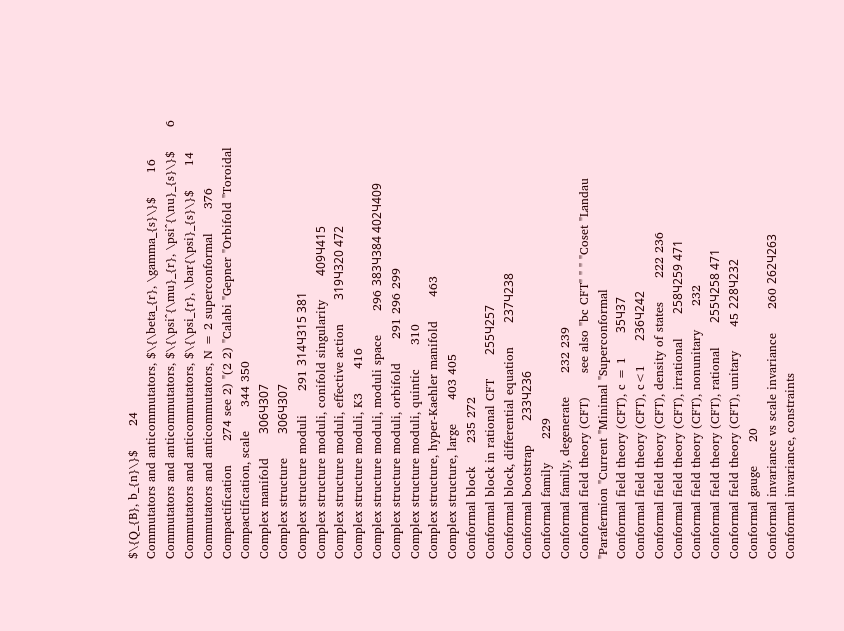$\{Q_{B}, b_{n}\}$      24
Commutators and anticommutators, $\{\beta_{r}, \gamma_{s}\}$      16
Commutators and anticommutators, $\{\psi^{\mu}_{r}, \psi^{\nu}_{s}\}$      6
Commutators and anticommutators, $\{\psi_{r}, \bar{\psi}_{s}\}$      14
Commutators and anticommutators, N = 2 superconformal      376
Compactification      274 see 2) "(2 2) "Calabi "Gepner "Orbifold "Toroidal
Compactification, scale      344 350
Complex manifold      306Ч307
Complex structure      306Ч307
Complex structure moduli      291 314Ч315 381
Complex structure moduli, conifold singularity      409Ч415
Complex structure moduli, effective action      319Ч320 472
Complex structure moduli, K3      416
Complex structure moduli, moduli space      296 383Ч384 402Ч409
Complex structure moduli, orbifold      291 296 299
Complex structure moduli, quintic      310
Complex structure, hyper-Kaehler manifold      463
Complex structure, large      403 405
Conformal block      235 272
Conformal block in rational CFT      255Ч257
Conformal block, differential equation      237Ч238
Conformal bootstrap      233Ч236
Conformal family      229
Conformal family, degenerate      232 239
Conformal field theory (CFT)      see also "bc CFT" " " "Coset "Landau "Parafermion "Current "Minimal "Superconformal
Conformal field theory (CFT), c = 1      35Ч37
Conformal field theory (CFT), c<1      236Ч242
Conformal field theory (CFT), density of states      222 236
Conformal field theory (CFT), irrational      258Ч259 471
Conformal field theory (CFT), nonunitary      232
Conformal field theory (CFT), rational      255Ч258 471
Conformal field theory (CFT), unitary      45 228Ч232
Conformal gauge      20
Conformal invariance vs scale invariance      260 262Ч263
Conformal invariance, constraints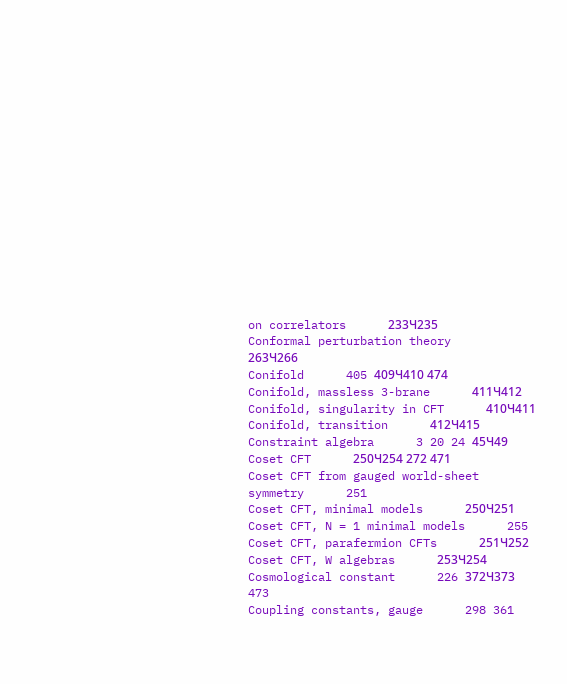on correlators      233Ч235
Conformal perturbation theory      263Ч266
Conifold      405 409Ч410 474
Conifold, massless 3-brane      411Ч412
Conifold, singularity in CFT      410Ч411
Conifold, transition      412Ч415
Constraint algebra      3 20 24 45Ч49
Coset CFT      250Ч254 272 471
Coset CFT from gauged world-sheet symmetry      251
Coset CFT, minimal models      250Ч251
Coset CFT, N = 1 minimal models      255
Coset CFT, parafermion CFTs      251Ч252
Coset CFT, W algebras      253Ч254
Cosmological constant      226 372Ч373 473
Coupling constants, gauge      298 361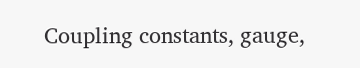Coupling constants, gauge,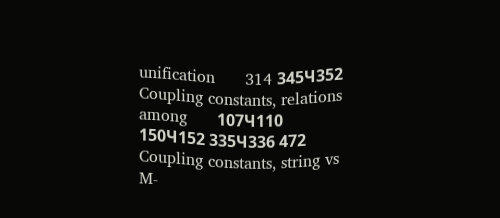unification      314 345Ч352
Coupling constants, relations among      107Ч110 150Ч152 335Ч336 472
Coupling constants, string vs M-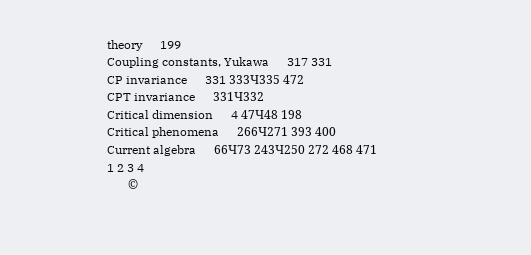theory      199
Coupling constants, Yukawa      317 331
CP invariance      331 333Ч335 472
CPT invariance      331Ч332
Critical dimension      4 47Ч48 198
Critical phenomena      266Ч271 393 400
Current algebra      66Ч73 243Ч250 272 468 471
1 2 3 4
       ©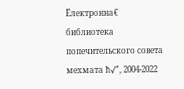Ёлектронна€ библиотека попечительского совета мехмата ћ√”, 2004-2022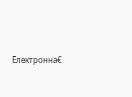Ёлектронна€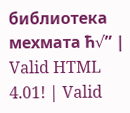библиотека мехмата ћ√” | Valid HTML 4.01! | Valid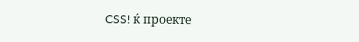CSS! ќ проекте